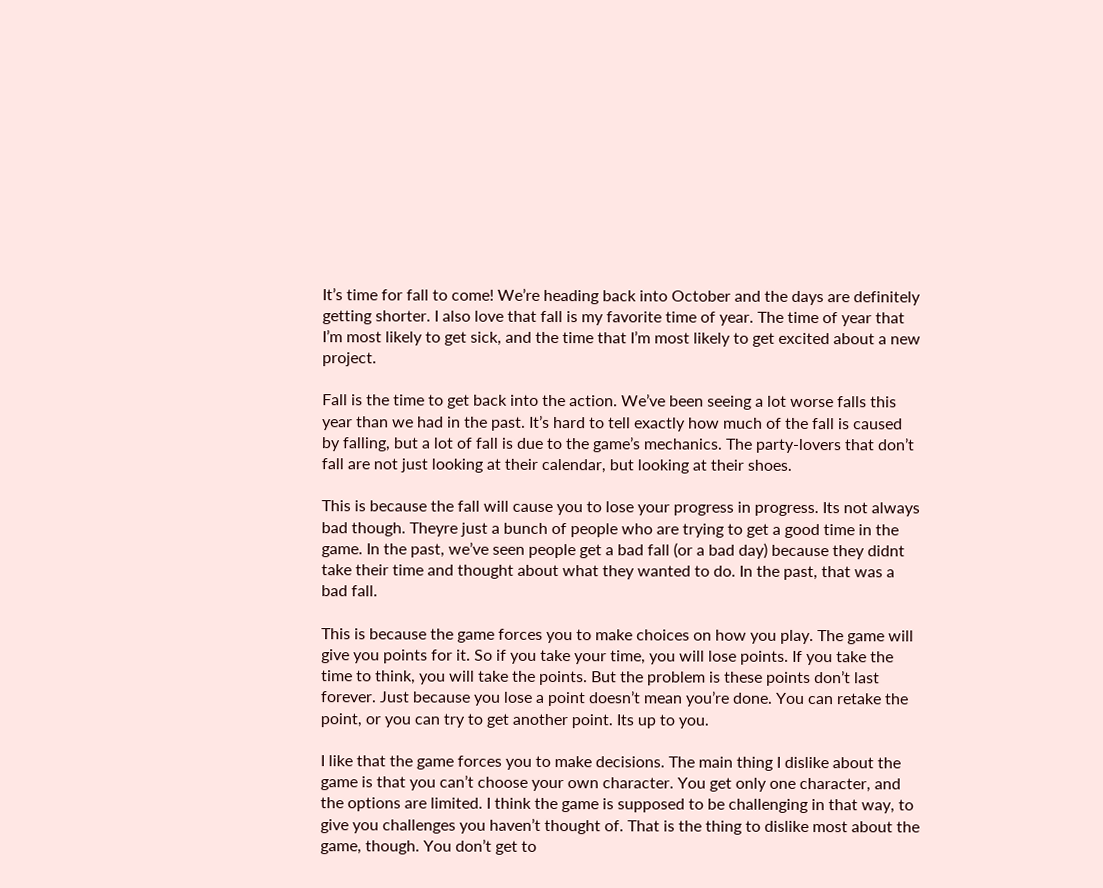It’s time for fall to come! We’re heading back into October and the days are definitely getting shorter. I also love that fall is my favorite time of year. The time of year that I’m most likely to get sick, and the time that I’m most likely to get excited about a new project.

Fall is the time to get back into the action. We’ve been seeing a lot worse falls this year than we had in the past. It’s hard to tell exactly how much of the fall is caused by falling, but a lot of fall is due to the game’s mechanics. The party-lovers that don’t fall are not just looking at their calendar, but looking at their shoes.

This is because the fall will cause you to lose your progress in progress. Its not always bad though. Theyre just a bunch of people who are trying to get a good time in the game. In the past, we’ve seen people get a bad fall (or a bad day) because they didnt take their time and thought about what they wanted to do. In the past, that was a bad fall.

This is because the game forces you to make choices on how you play. The game will give you points for it. So if you take your time, you will lose points. If you take the time to think, you will take the points. But the problem is these points don’t last forever. Just because you lose a point doesn’t mean you’re done. You can retake the point, or you can try to get another point. Its up to you.

I like that the game forces you to make decisions. The main thing I dislike about the game is that you can’t choose your own character. You get only one character, and the options are limited. I think the game is supposed to be challenging in that way, to give you challenges you haven’t thought of. That is the thing to dislike most about the game, though. You don’t get to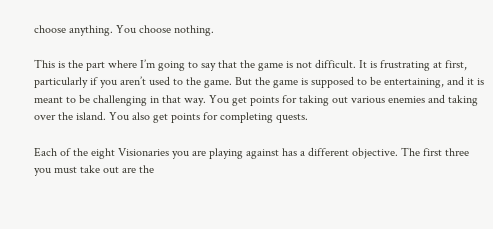choose anything. You choose nothing.

This is the part where I’m going to say that the game is not difficult. It is frustrating at first, particularly if you aren’t used to the game. But the game is supposed to be entertaining, and it is meant to be challenging in that way. You get points for taking out various enemies and taking over the island. You also get points for completing quests.

Each of the eight Visionaries you are playing against has a different objective. The first three you must take out are the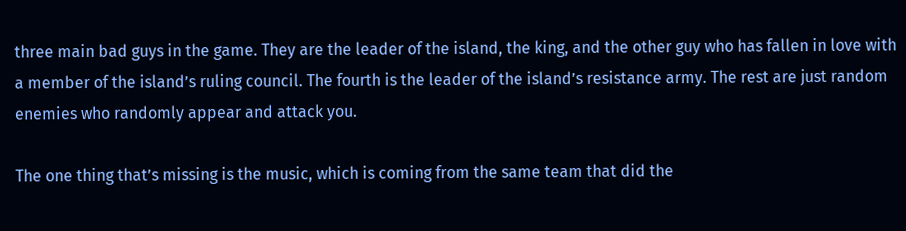three main bad guys in the game. They are the leader of the island, the king, and the other guy who has fallen in love with a member of the island’s ruling council. The fourth is the leader of the island’s resistance army. The rest are just random enemies who randomly appear and attack you.

The one thing that’s missing is the music, which is coming from the same team that did the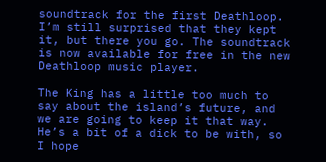soundtrack for the first Deathloop. I’m still surprised that they kept it, but there you go. The soundtrack is now available for free in the new Deathloop music player.

The King has a little too much to say about the island’s future, and we are going to keep it that way. He’s a bit of a dick to be with, so I hope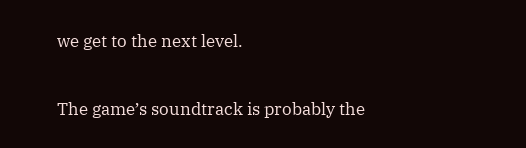we get to the next level.

The game’s soundtrack is probably the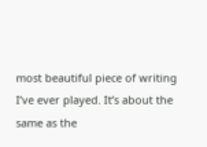most beautiful piece of writing I’ve ever played. It’s about the same as the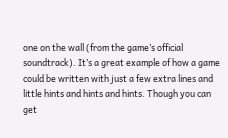one on the wall (from the game’s official soundtrack). It’s a great example of how a game could be written with just a few extra lines and little hints and hints and hints. Though you can get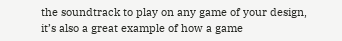the soundtrack to play on any game of your design, it’s also a great example of how a game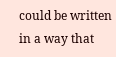could be written in a way that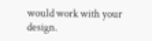would work with your design.